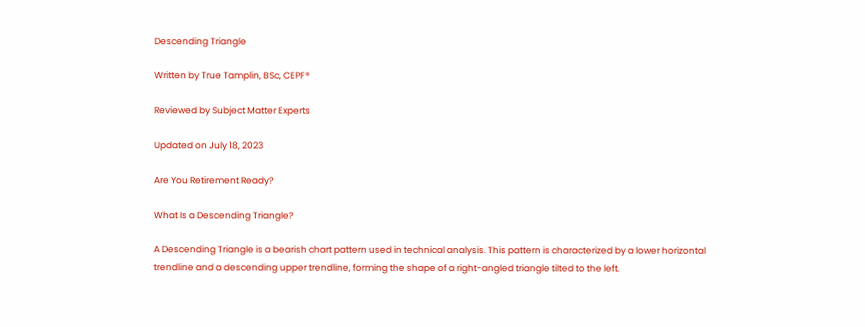Descending Triangle

Written by True Tamplin, BSc, CEPF®

Reviewed by Subject Matter Experts

Updated on July 18, 2023

Are You Retirement Ready?

What Is a Descending Triangle?

A Descending Triangle is a bearish chart pattern used in technical analysis. This pattern is characterized by a lower horizontal trendline and a descending upper trendline, forming the shape of a right-angled triangle tilted to the left.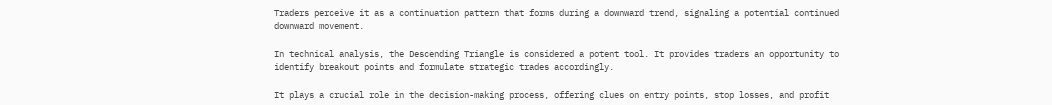Traders perceive it as a continuation pattern that forms during a downward trend, signaling a potential continued downward movement.

In technical analysis, the Descending Triangle is considered a potent tool. It provides traders an opportunity to identify breakout points and formulate strategic trades accordingly.

It plays a crucial role in the decision-making process, offering clues on entry points, stop losses, and profit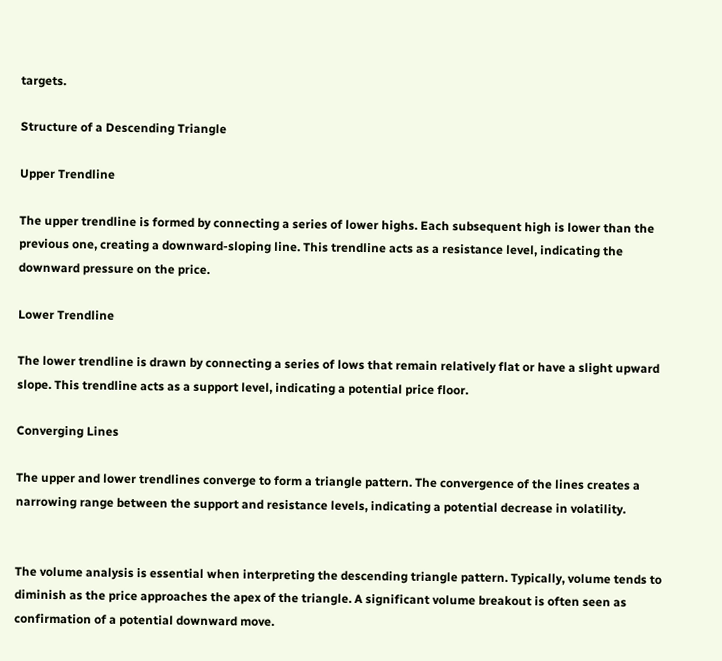targets.

Structure of a Descending Triangle

Upper Trendline

The upper trendline is formed by connecting a series of lower highs. Each subsequent high is lower than the previous one, creating a downward-sloping line. This trendline acts as a resistance level, indicating the downward pressure on the price.

Lower Trendline

The lower trendline is drawn by connecting a series of lows that remain relatively flat or have a slight upward slope. This trendline acts as a support level, indicating a potential price floor.

Converging Lines

The upper and lower trendlines converge to form a triangle pattern. The convergence of the lines creates a narrowing range between the support and resistance levels, indicating a potential decrease in volatility.


The volume analysis is essential when interpreting the descending triangle pattern. Typically, volume tends to diminish as the price approaches the apex of the triangle. A significant volume breakout is often seen as confirmation of a potential downward move.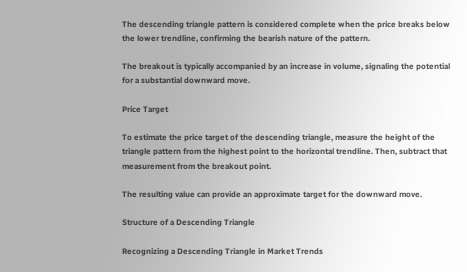The descending triangle pattern is considered complete when the price breaks below the lower trendline, confirming the bearish nature of the pattern.

The breakout is typically accompanied by an increase in volume, signaling the potential for a substantial downward move.

Price Target

To estimate the price target of the descending triangle, measure the height of the triangle pattern from the highest point to the horizontal trendline. Then, subtract that measurement from the breakout point.

The resulting value can provide an approximate target for the downward move.

Structure of a Descending Triangle

Recognizing a Descending Triangle in Market Trends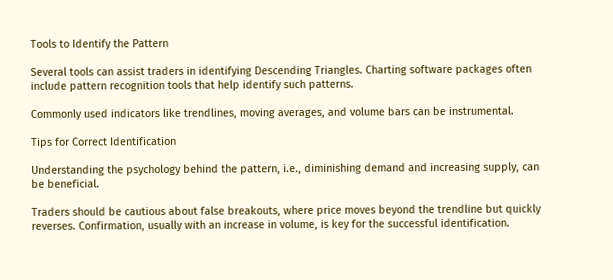Tools to Identify the Pattern

Several tools can assist traders in identifying Descending Triangles. Charting software packages often include pattern recognition tools that help identify such patterns.

Commonly used indicators like trendlines, moving averages, and volume bars can be instrumental.

Tips for Correct Identification

Understanding the psychology behind the pattern, i.e., diminishing demand and increasing supply, can be beneficial.

Traders should be cautious about false breakouts, where price moves beyond the trendline but quickly reverses. Confirmation, usually with an increase in volume, is key for the successful identification.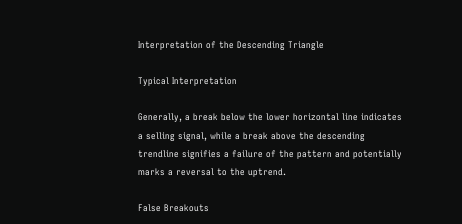Interpretation of the Descending Triangle

Typical Interpretation

Generally, a break below the lower horizontal line indicates a selling signal, while a break above the descending trendline signifies a failure of the pattern and potentially marks a reversal to the uptrend.

False Breakouts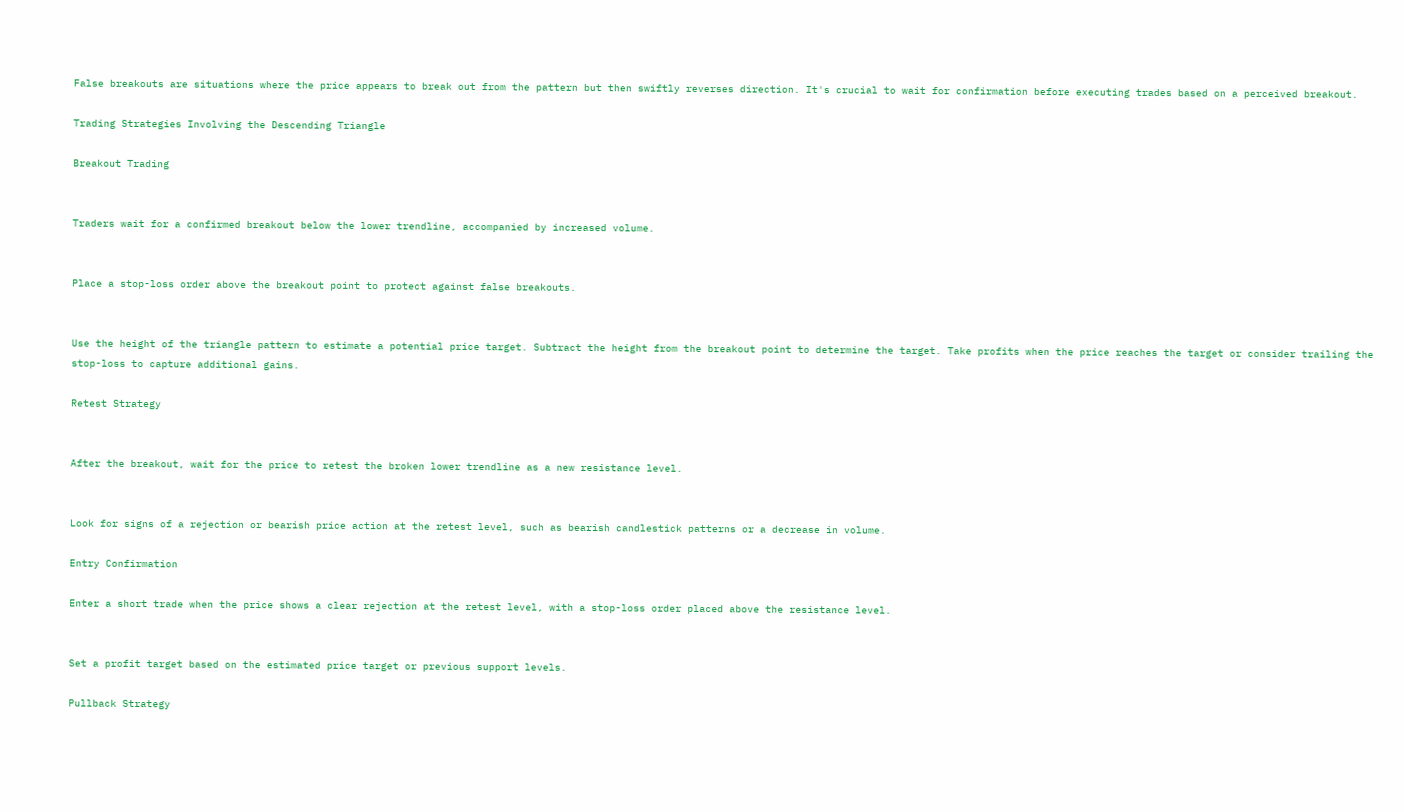False breakouts are situations where the price appears to break out from the pattern but then swiftly reverses direction. It's crucial to wait for confirmation before executing trades based on a perceived breakout.

Trading Strategies Involving the Descending Triangle

Breakout Trading


Traders wait for a confirmed breakout below the lower trendline, accompanied by increased volume.


Place a stop-loss order above the breakout point to protect against false breakouts.


Use the height of the triangle pattern to estimate a potential price target. Subtract the height from the breakout point to determine the target. Take profits when the price reaches the target or consider trailing the stop-loss to capture additional gains.

Retest Strategy


After the breakout, wait for the price to retest the broken lower trendline as a new resistance level.


Look for signs of a rejection or bearish price action at the retest level, such as bearish candlestick patterns or a decrease in volume.

Entry Confirmation

Enter a short trade when the price shows a clear rejection at the retest level, with a stop-loss order placed above the resistance level.


Set a profit target based on the estimated price target or previous support levels.

Pullback Strategy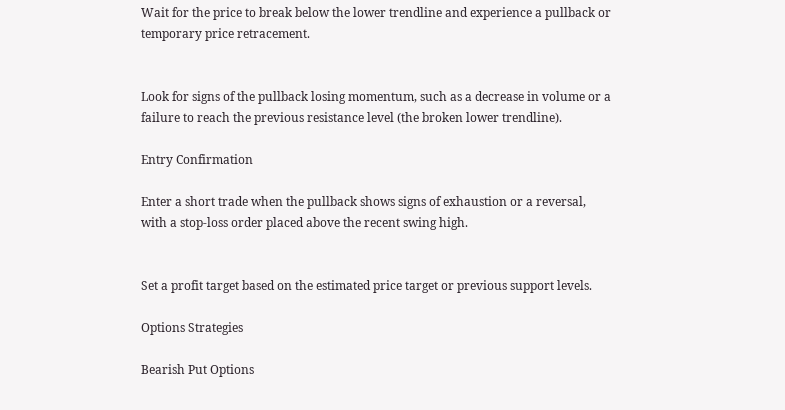Wait for the price to break below the lower trendline and experience a pullback or temporary price retracement.


Look for signs of the pullback losing momentum, such as a decrease in volume or a failure to reach the previous resistance level (the broken lower trendline).

Entry Confirmation

Enter a short trade when the pullback shows signs of exhaustion or a reversal, with a stop-loss order placed above the recent swing high.


Set a profit target based on the estimated price target or previous support levels.

Options Strategies

Bearish Put Options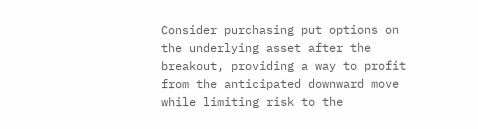Consider purchasing put options on the underlying asset after the breakout, providing a way to profit from the anticipated downward move while limiting risk to the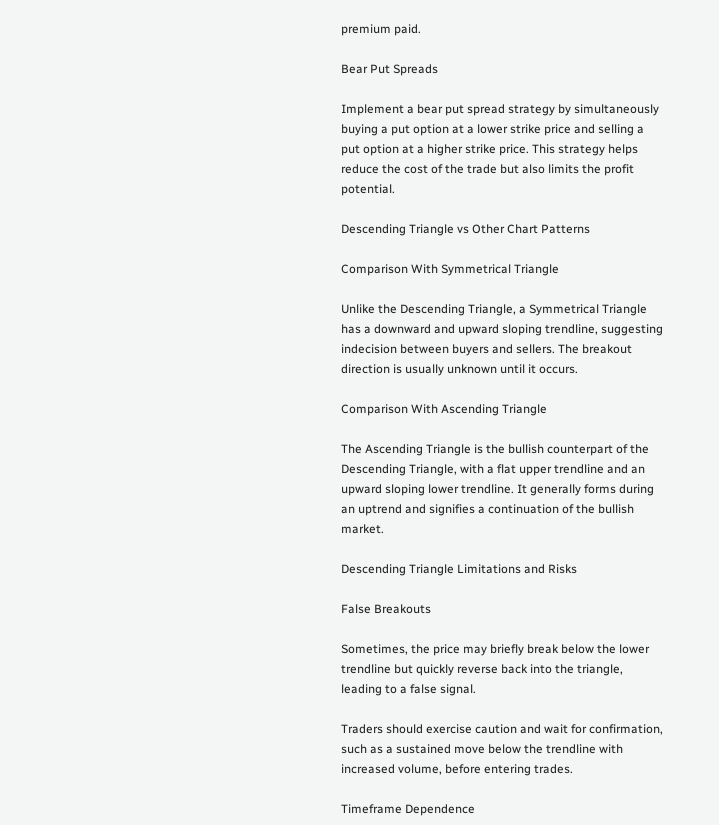premium paid.

Bear Put Spreads

Implement a bear put spread strategy by simultaneously buying a put option at a lower strike price and selling a put option at a higher strike price. This strategy helps reduce the cost of the trade but also limits the profit potential.

Descending Triangle vs Other Chart Patterns

Comparison With Symmetrical Triangle

Unlike the Descending Triangle, a Symmetrical Triangle has a downward and upward sloping trendline, suggesting indecision between buyers and sellers. The breakout direction is usually unknown until it occurs.

Comparison With Ascending Triangle

The Ascending Triangle is the bullish counterpart of the Descending Triangle, with a flat upper trendline and an upward sloping lower trendline. It generally forms during an uptrend and signifies a continuation of the bullish market.

Descending Triangle Limitations and Risks

False Breakouts

Sometimes, the price may briefly break below the lower trendline but quickly reverse back into the triangle, leading to a false signal.

Traders should exercise caution and wait for confirmation, such as a sustained move below the trendline with increased volume, before entering trades.

Timeframe Dependence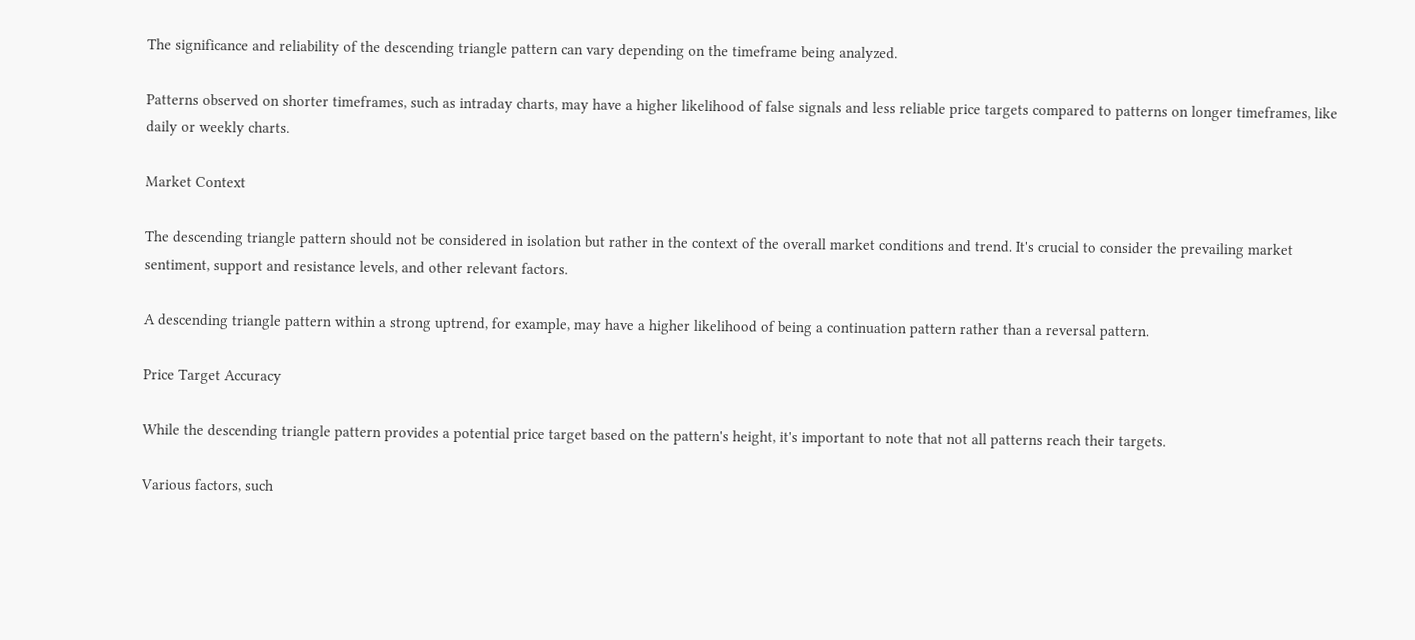The significance and reliability of the descending triangle pattern can vary depending on the timeframe being analyzed.

Patterns observed on shorter timeframes, such as intraday charts, may have a higher likelihood of false signals and less reliable price targets compared to patterns on longer timeframes, like daily or weekly charts.

Market Context

The descending triangle pattern should not be considered in isolation but rather in the context of the overall market conditions and trend. It's crucial to consider the prevailing market sentiment, support and resistance levels, and other relevant factors.

A descending triangle pattern within a strong uptrend, for example, may have a higher likelihood of being a continuation pattern rather than a reversal pattern.

Price Target Accuracy

While the descending triangle pattern provides a potential price target based on the pattern's height, it's important to note that not all patterns reach their targets.

Various factors, such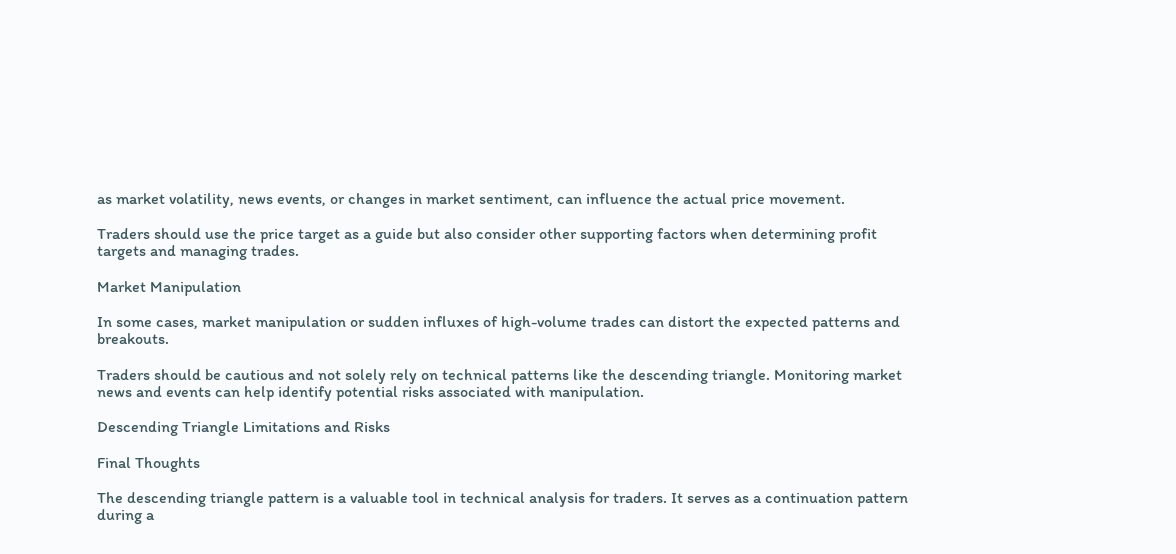as market volatility, news events, or changes in market sentiment, can influence the actual price movement.

Traders should use the price target as a guide but also consider other supporting factors when determining profit targets and managing trades.

Market Manipulation

In some cases, market manipulation or sudden influxes of high-volume trades can distort the expected patterns and breakouts.

Traders should be cautious and not solely rely on technical patterns like the descending triangle. Monitoring market news and events can help identify potential risks associated with manipulation.

Descending Triangle Limitations and Risks

Final Thoughts

The descending triangle pattern is a valuable tool in technical analysis for traders. It serves as a continuation pattern during a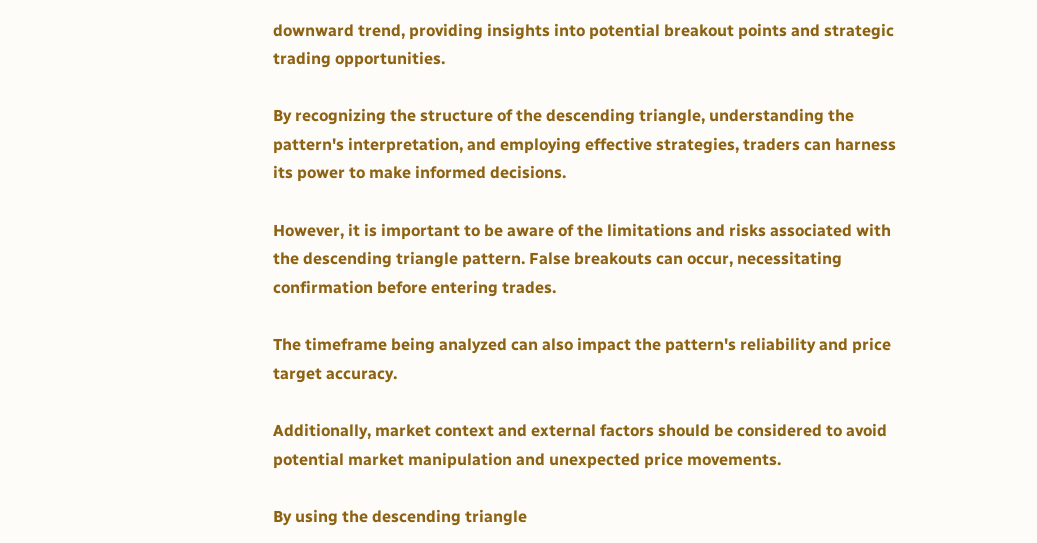downward trend, providing insights into potential breakout points and strategic trading opportunities.

By recognizing the structure of the descending triangle, understanding the pattern's interpretation, and employing effective strategies, traders can harness its power to make informed decisions.

However, it is important to be aware of the limitations and risks associated with the descending triangle pattern. False breakouts can occur, necessitating confirmation before entering trades.

The timeframe being analyzed can also impact the pattern's reliability and price target accuracy.

Additionally, market context and external factors should be considered to avoid potential market manipulation and unexpected price movements.

By using the descending triangle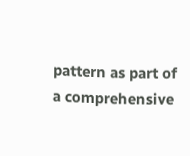pattern as part of a comprehensive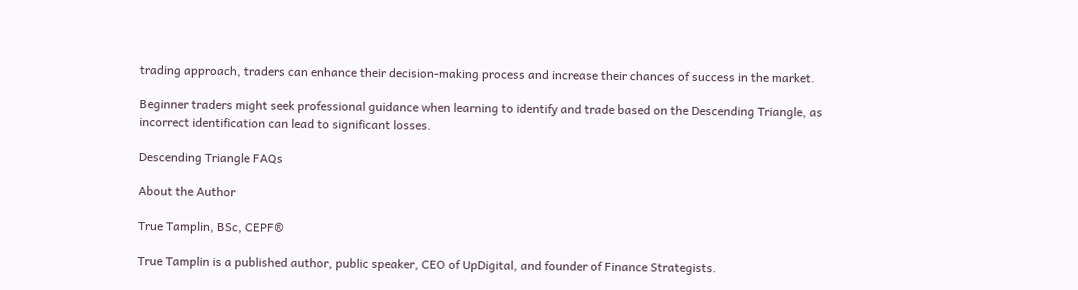trading approach, traders can enhance their decision-making process and increase their chances of success in the market.

Beginner traders might seek professional guidance when learning to identify and trade based on the Descending Triangle, as incorrect identification can lead to significant losses.

Descending Triangle FAQs

About the Author

True Tamplin, BSc, CEPF®

True Tamplin is a published author, public speaker, CEO of UpDigital, and founder of Finance Strategists.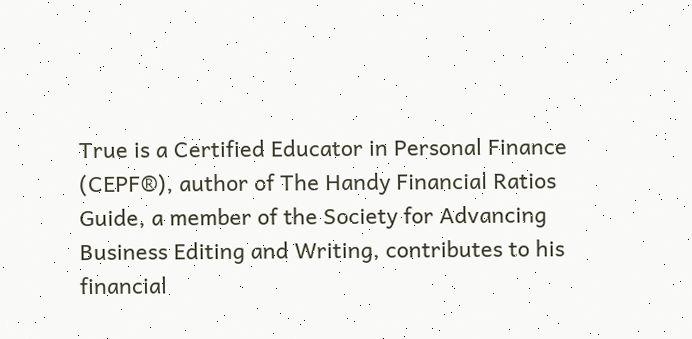True is a Certified Educator in Personal Finance (CEPF®), author of The Handy Financial Ratios Guide, a member of the Society for Advancing Business Editing and Writing, contributes to his financial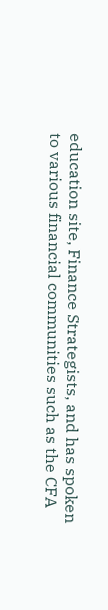education site, Finance Strategists, and has spoken to various financial communities such as the CFA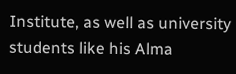Institute, as well as university students like his Alma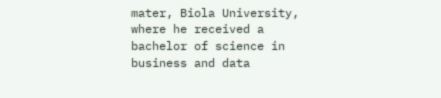mater, Biola University, where he received a bachelor of science in business and data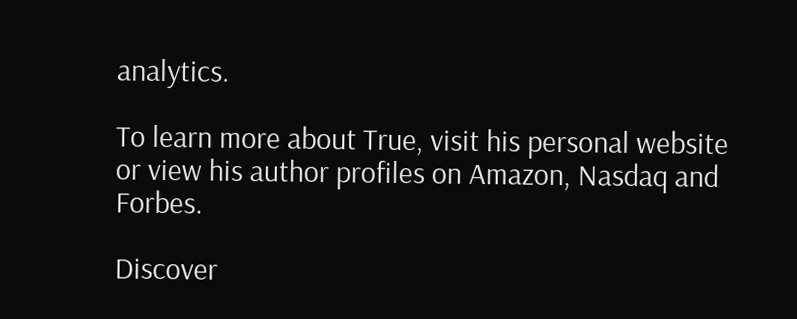analytics.

To learn more about True, visit his personal website or view his author profiles on Amazon, Nasdaq and Forbes.

Discover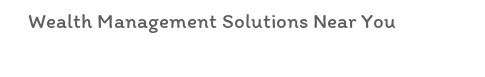Wealth Management Solutions Near You